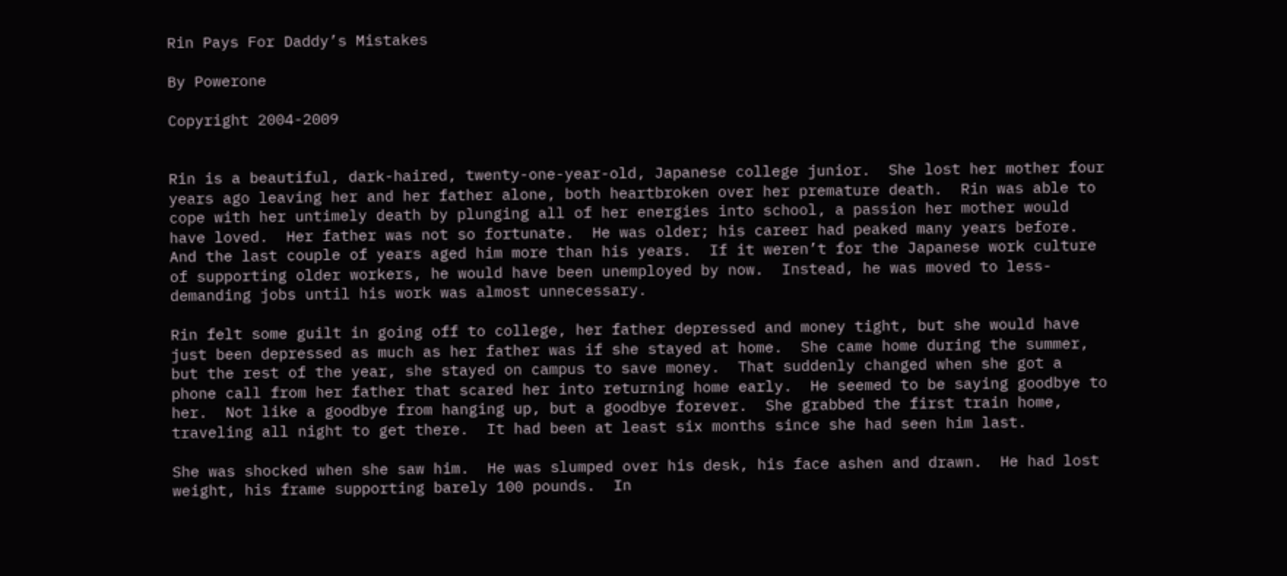Rin Pays For Daddy’s Mistakes

By Powerone

Copyright 2004-2009


Rin is a beautiful, dark-haired, twenty-one-year-old, Japanese college junior.  She lost her mother four years ago leaving her and her father alone, both heartbroken over her premature death.  Rin was able to cope with her untimely death by plunging all of her energies into school, a passion her mother would have loved.  Her father was not so fortunate.  He was older; his career had peaked many years before.  And the last couple of years aged him more than his years.  If it weren’t for the Japanese work culture of supporting older workers, he would have been unemployed by now.  Instead, he was moved to less-demanding jobs until his work was almost unnecessary.

Rin felt some guilt in going off to college, her father depressed and money tight, but she would have just been depressed as much as her father was if she stayed at home.  She came home during the summer, but the rest of the year, she stayed on campus to save money.  That suddenly changed when she got a phone call from her father that scared her into returning home early.  He seemed to be saying goodbye to her.  Not like a goodbye from hanging up, but a goodbye forever.  She grabbed the first train home, traveling all night to get there.  It had been at least six months since she had seen him last.

She was shocked when she saw him.  He was slumped over his desk, his face ashen and drawn.  He had lost weight, his frame supporting barely 100 pounds.  In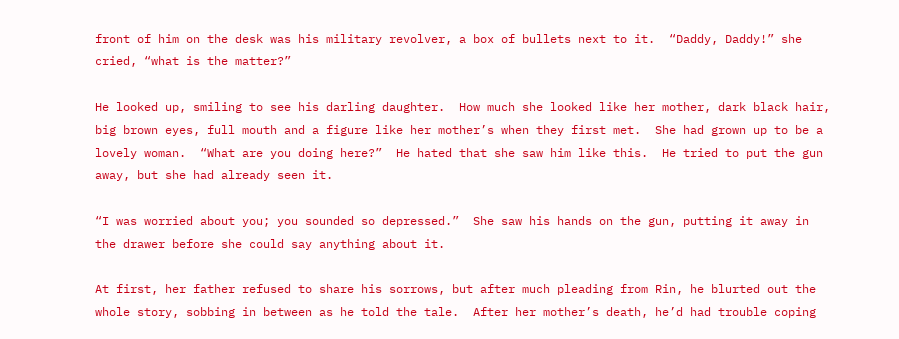front of him on the desk was his military revolver, a box of bullets next to it.  “Daddy, Daddy!” she cried, “what is the matter?”

He looked up, smiling to see his darling daughter.  How much she looked like her mother, dark black hair, big brown eyes, full mouth and a figure like her mother’s when they first met.  She had grown up to be a lovely woman.  “What are you doing here?”  He hated that she saw him like this.  He tried to put the gun away, but she had already seen it.

“I was worried about you; you sounded so depressed.”  She saw his hands on the gun, putting it away in the drawer before she could say anything about it.

At first, her father refused to share his sorrows, but after much pleading from Rin, he blurted out the whole story, sobbing in between as he told the tale.  After her mother’s death, he’d had trouble coping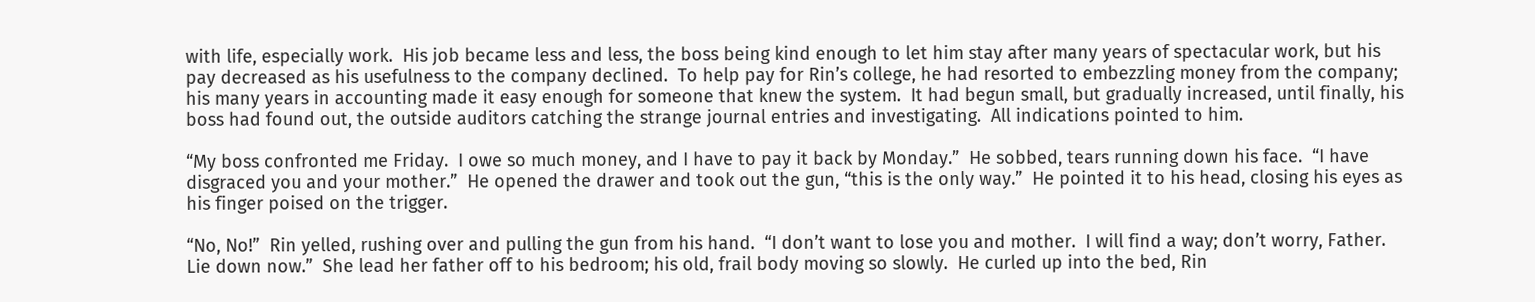with life, especially work.  His job became less and less, the boss being kind enough to let him stay after many years of spectacular work, but his pay decreased as his usefulness to the company declined.  To help pay for Rin’s college, he had resorted to embezzling money from the company; his many years in accounting made it easy enough for someone that knew the system.  It had begun small, but gradually increased, until finally, his boss had found out, the outside auditors catching the strange journal entries and investigating.  All indications pointed to him.

“My boss confronted me Friday.  I owe so much money, and I have to pay it back by Monday.”  He sobbed, tears running down his face.  “I have disgraced you and your mother.”  He opened the drawer and took out the gun, “this is the only way.”  He pointed it to his head, closing his eyes as his finger poised on the trigger.

“No, No!”  Rin yelled, rushing over and pulling the gun from his hand.  “I don’t want to lose you and mother.  I will find a way; don’t worry, Father.  Lie down now.”  She lead her father off to his bedroom; his old, frail body moving so slowly.  He curled up into the bed, Rin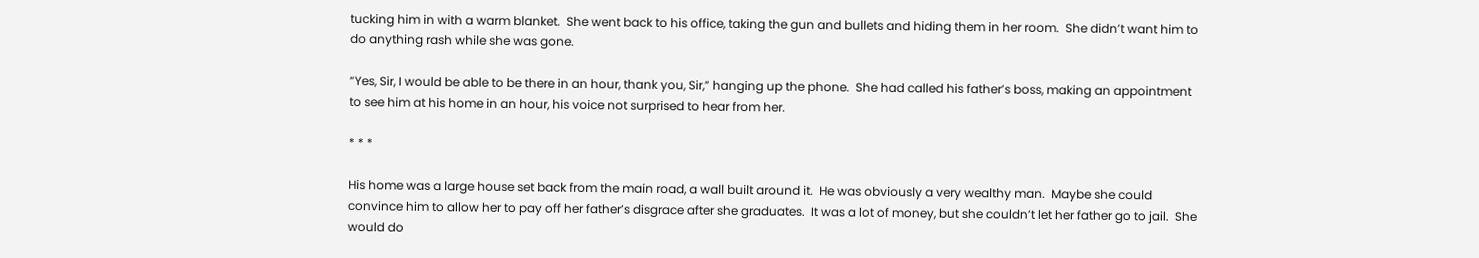tucking him in with a warm blanket.  She went back to his office, taking the gun and bullets and hiding them in her room.  She didn’t want him to do anything rash while she was gone.

“Yes, Sir, I would be able to be there in an hour, thank you, Sir,” hanging up the phone.  She had called his father’s boss, making an appointment to see him at his home in an hour, his voice not surprised to hear from her.

* * *

His home was a large house set back from the main road, a wall built around it.  He was obviously a very wealthy man.  Maybe she could convince him to allow her to pay off her father’s disgrace after she graduates.  It was a lot of money, but she couldn’t let her father go to jail.  She would do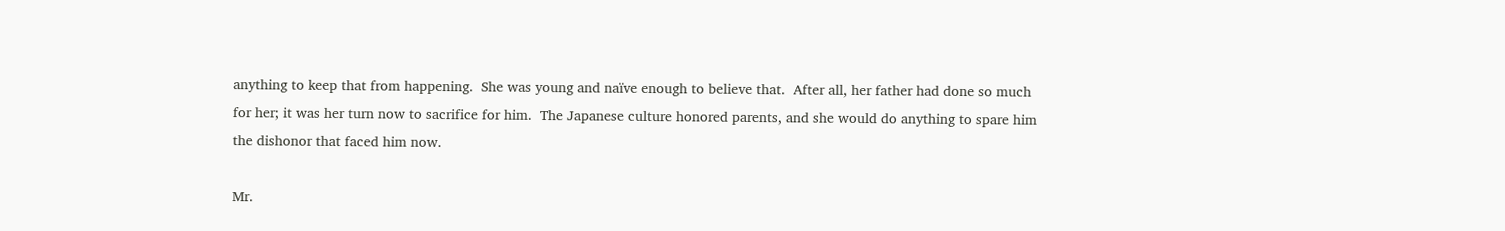anything to keep that from happening.  She was young and naïve enough to believe that.  After all, her father had done so much for her; it was her turn now to sacrifice for him.  The Japanese culture honored parents, and she would do anything to spare him the dishonor that faced him now.

Mr.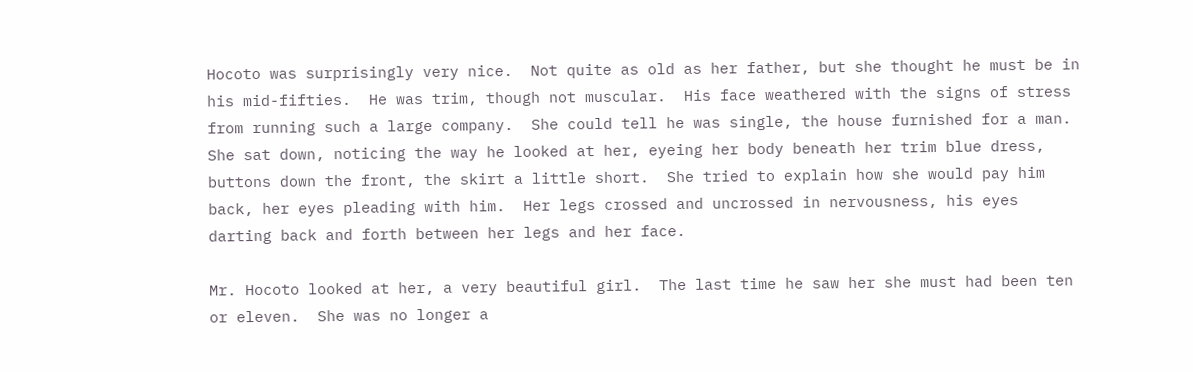Hocoto was surprisingly very nice.  Not quite as old as her father, but she thought he must be in his mid-fifties.  He was trim, though not muscular.  His face weathered with the signs of stress from running such a large company.  She could tell he was single, the house furnished for a man.  She sat down, noticing the way he looked at her, eyeing her body beneath her trim blue dress, buttons down the front, the skirt a little short.  She tried to explain how she would pay him back, her eyes pleading with him.  Her legs crossed and uncrossed in nervousness, his eyes darting back and forth between her legs and her face.

Mr. Hocoto looked at her, a very beautiful girl.  The last time he saw her she must had been ten or eleven.  She was no longer a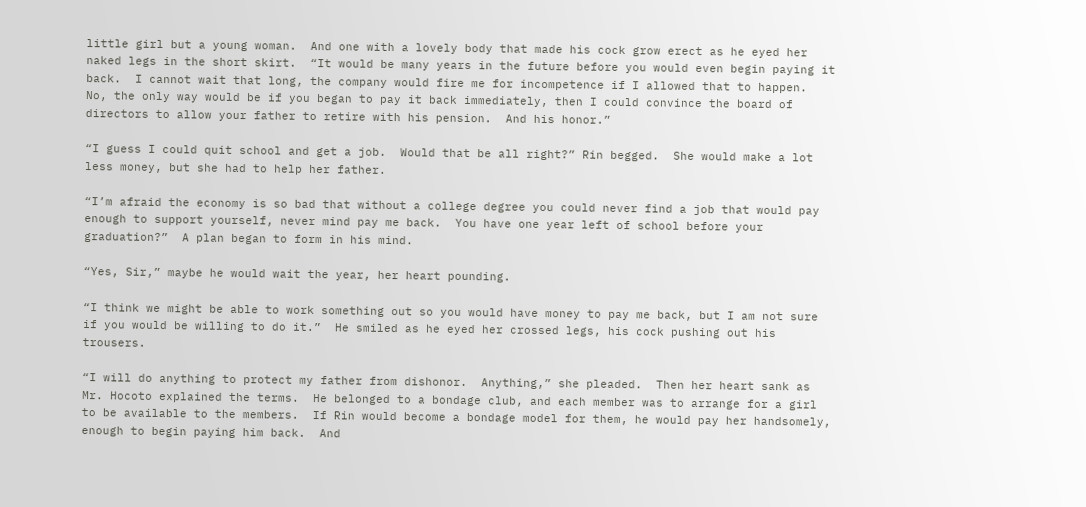little girl but a young woman.  And one with a lovely body that made his cock grow erect as he eyed her naked legs in the short skirt.  “It would be many years in the future before you would even begin paying it back.  I cannot wait that long, the company would fire me for incompetence if I allowed that to happen.  No, the only way would be if you began to pay it back immediately, then I could convince the board of directors to allow your father to retire with his pension.  And his honor.”

“I guess I could quit school and get a job.  Would that be all right?” Rin begged.  She would make a lot less money, but she had to help her father.

“I’m afraid the economy is so bad that without a college degree you could never find a job that would pay enough to support yourself, never mind pay me back.  You have one year left of school before your graduation?”  A plan began to form in his mind.

“Yes, Sir,” maybe he would wait the year, her heart pounding.

“I think we might be able to work something out so you would have money to pay me back, but I am not sure if you would be willing to do it.”  He smiled as he eyed her crossed legs, his cock pushing out his trousers.

“I will do anything to protect my father from dishonor.  Anything,” she pleaded.  Then her heart sank as Mr. Hocoto explained the terms.  He belonged to a bondage club, and each member was to arrange for a girl to be available to the members.  If Rin would become a bondage model for them, he would pay her handsomely, enough to begin paying him back.  And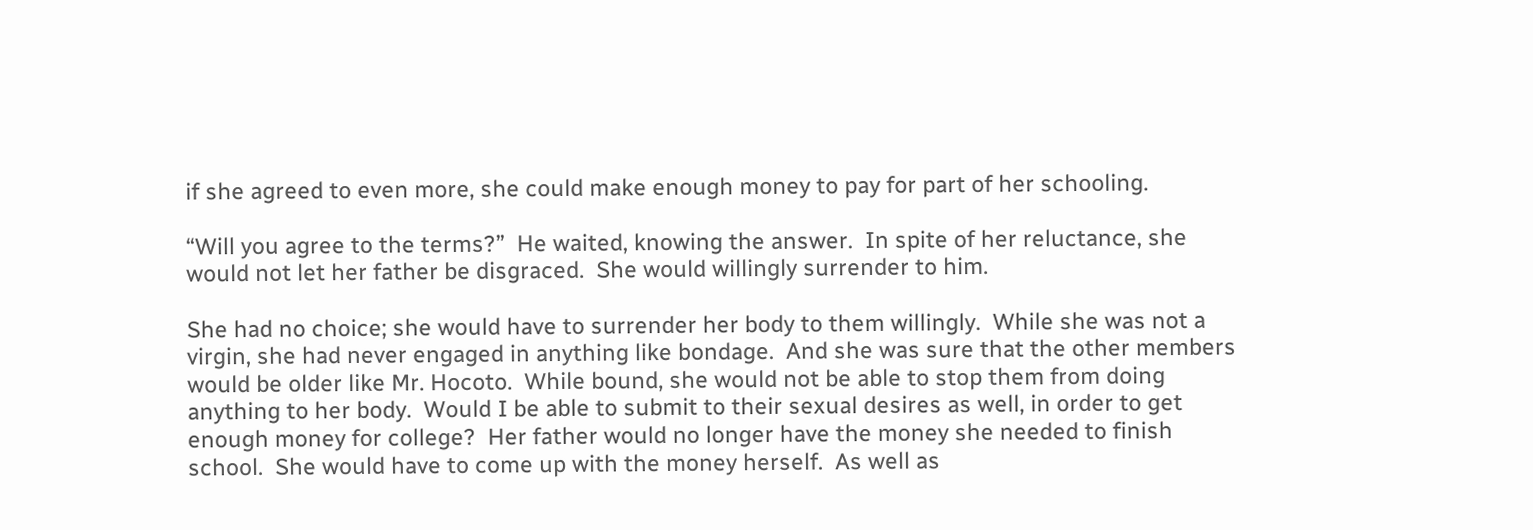if she agreed to even more, she could make enough money to pay for part of her schooling.

“Will you agree to the terms?”  He waited, knowing the answer.  In spite of her reluctance, she would not let her father be disgraced.  She would willingly surrender to him.

She had no choice; she would have to surrender her body to them willingly.  While she was not a virgin, she had never engaged in anything like bondage.  And she was sure that the other members would be older like Mr. Hocoto.  While bound, she would not be able to stop them from doing anything to her body.  Would I be able to submit to their sexual desires as well, in order to get enough money for college?  Her father would no longer have the money she needed to finish school.  She would have to come up with the money herself.  As well as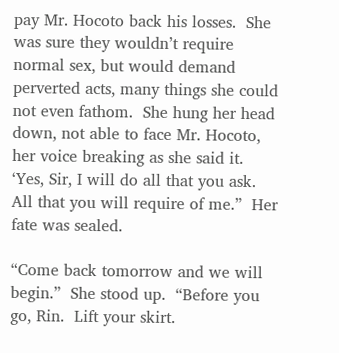pay Mr. Hocoto back his losses.  She was sure they wouldn’t require normal sex, but would demand perverted acts, many things she could not even fathom.  She hung her head down, not able to face Mr. Hocoto, her voice breaking as she said it.  ‘Yes, Sir, I will do all that you ask.  All that you will require of me.”  Her fate was sealed.

“Come back tomorrow and we will begin.”  She stood up.  “Before you go, Rin.  Lift your skirt.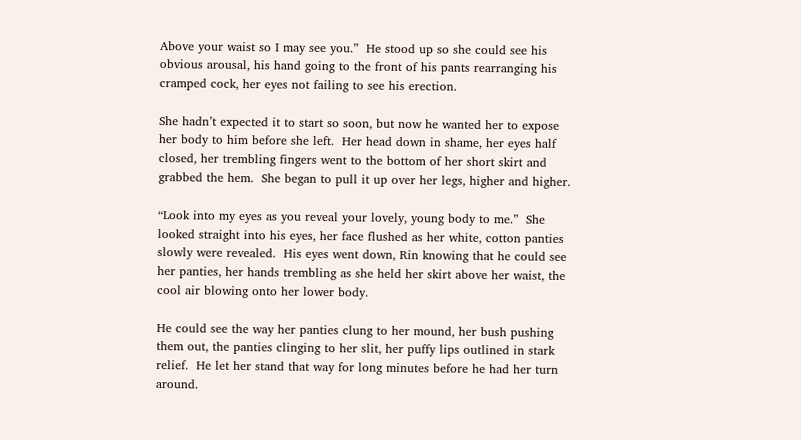Above your waist so I may see you.”  He stood up so she could see his obvious arousal, his hand going to the front of his pants rearranging his cramped cock, her eyes not failing to see his erection.

She hadn’t expected it to start so soon, but now he wanted her to expose her body to him before she left.  Her head down in shame, her eyes half closed, her trembling fingers went to the bottom of her short skirt and grabbed the hem.  She began to pull it up over her legs, higher and higher.

“Look into my eyes as you reveal your lovely, young body to me.”  She looked straight into his eyes, her face flushed as her white, cotton panties slowly were revealed.  His eyes went down, Rin knowing that he could see her panties, her hands trembling as she held her skirt above her waist, the cool air blowing onto her lower body.

He could see the way her panties clung to her mound, her bush pushing them out, the panties clinging to her slit, her puffy lips outlined in stark relief.  He let her stand that way for long minutes before he had her turn around.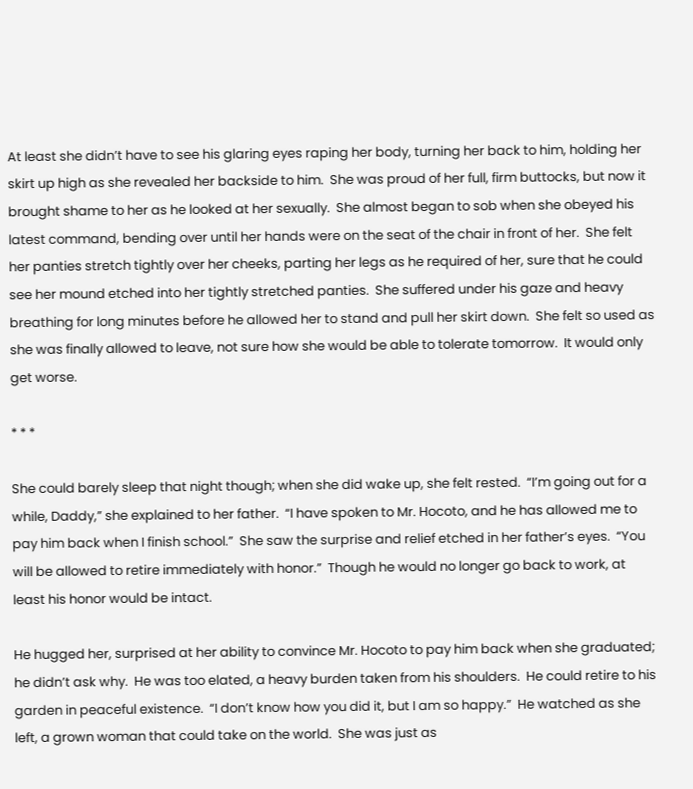At least she didn’t have to see his glaring eyes raping her body, turning her back to him, holding her skirt up high as she revealed her backside to him.  She was proud of her full, firm buttocks, but now it brought shame to her as he looked at her sexually.  She almost began to sob when she obeyed his latest command, bending over until her hands were on the seat of the chair in front of her.  She felt her panties stretch tightly over her cheeks, parting her legs as he required of her, sure that he could see her mound etched into her tightly stretched panties.  She suffered under his gaze and heavy breathing for long minutes before he allowed her to stand and pull her skirt down.  She felt so used as she was finally allowed to leave, not sure how she would be able to tolerate tomorrow.  It would only get worse.

* * *

She could barely sleep that night though; when she did wake up, she felt rested.  “I’m going out for a while, Daddy,” she explained to her father.  “I have spoken to Mr. Hocoto, and he has allowed me to pay him back when I finish school.”  She saw the surprise and relief etched in her father’s eyes.  “You will be allowed to retire immediately with honor.”  Though he would no longer go back to work, at least his honor would be intact.

He hugged her, surprised at her ability to convince Mr. Hocoto to pay him back when she graduated; he didn’t ask why.  He was too elated, a heavy burden taken from his shoulders.  He could retire to his garden in peaceful existence.  “I don’t know how you did it, but I am so happy.”  He watched as she left, a grown woman that could take on the world.  She was just as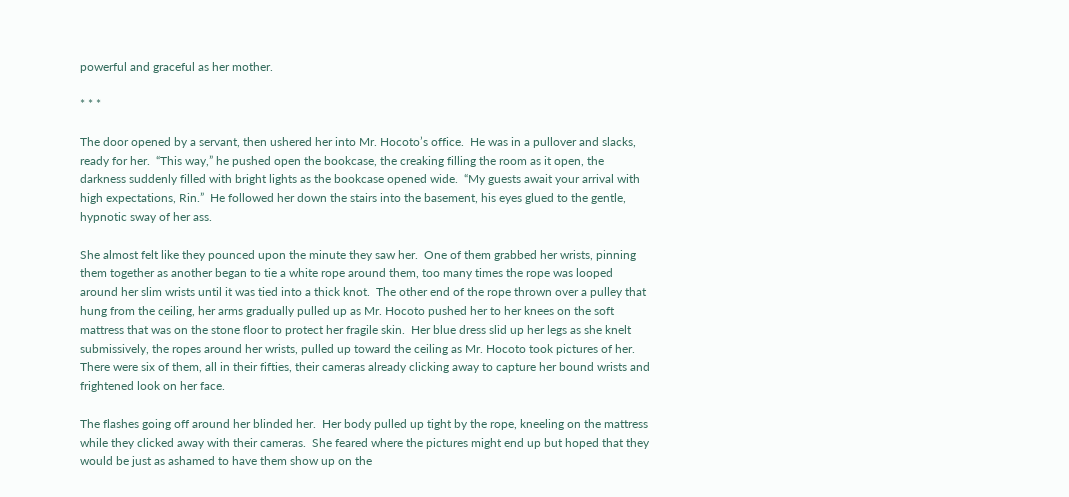powerful and graceful as her mother.

* * *

The door opened by a servant, then ushered her into Mr. Hocoto’s office.  He was in a pullover and slacks, ready for her.  “This way,” he pushed open the bookcase, the creaking filling the room as it open, the darkness suddenly filled with bright lights as the bookcase opened wide.  “My guests await your arrival with high expectations, Rin.”  He followed her down the stairs into the basement, his eyes glued to the gentle, hypnotic sway of her ass.

She almost felt like they pounced upon the minute they saw her.  One of them grabbed her wrists, pinning them together as another began to tie a white rope around them, too many times the rope was looped around her slim wrists until it was tied into a thick knot.  The other end of the rope thrown over a pulley that hung from the ceiling, her arms gradually pulled up as Mr. Hocoto pushed her to her knees on the soft mattress that was on the stone floor to protect her fragile skin.  Her blue dress slid up her legs as she knelt submissively, the ropes around her wrists, pulled up toward the ceiling as Mr. Hocoto took pictures of her.  There were six of them, all in their fifties, their cameras already clicking away to capture her bound wrists and frightened look on her face.

The flashes going off around her blinded her.  Her body pulled up tight by the rope, kneeling on the mattress while they clicked away with their cameras.  She feared where the pictures might end up but hoped that they would be just as ashamed to have them show up on the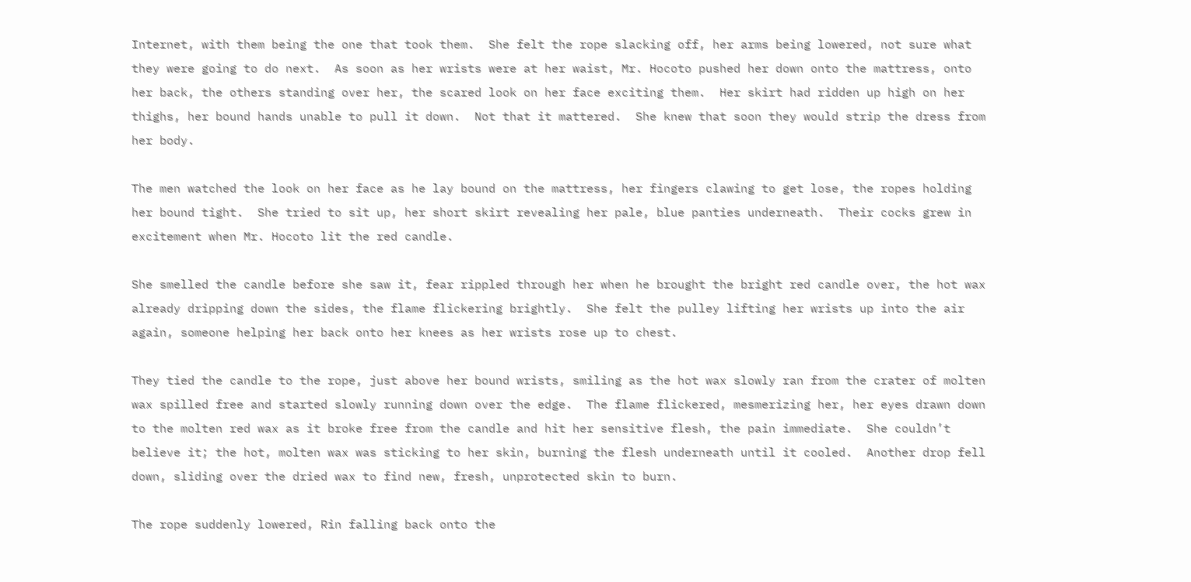Internet, with them being the one that took them.  She felt the rope slacking off, her arms being lowered, not sure what they were going to do next.  As soon as her wrists were at her waist, Mr. Hocoto pushed her down onto the mattress, onto her back, the others standing over her, the scared look on her face exciting them.  Her skirt had ridden up high on her thighs, her bound hands unable to pull it down.  Not that it mattered.  She knew that soon they would strip the dress from her body.

The men watched the look on her face as he lay bound on the mattress, her fingers clawing to get lose, the ropes holding her bound tight.  She tried to sit up, her short skirt revealing her pale, blue panties underneath.  Their cocks grew in excitement when Mr. Hocoto lit the red candle.

She smelled the candle before she saw it, fear rippled through her when he brought the bright red candle over, the hot wax already dripping down the sides, the flame flickering brightly.  She felt the pulley lifting her wrists up into the air again, someone helping her back onto her knees as her wrists rose up to chest.

They tied the candle to the rope, just above her bound wrists, smiling as the hot wax slowly ran from the crater of molten wax spilled free and started slowly running down over the edge.  The flame flickered, mesmerizing her, her eyes drawn down to the molten red wax as it broke free from the candle and hit her sensitive flesh, the pain immediate.  She couldn’t believe it; the hot, molten wax was sticking to her skin, burning the flesh underneath until it cooled.  Another drop fell down, sliding over the dried wax to find new, fresh, unprotected skin to burn.

The rope suddenly lowered, Rin falling back onto the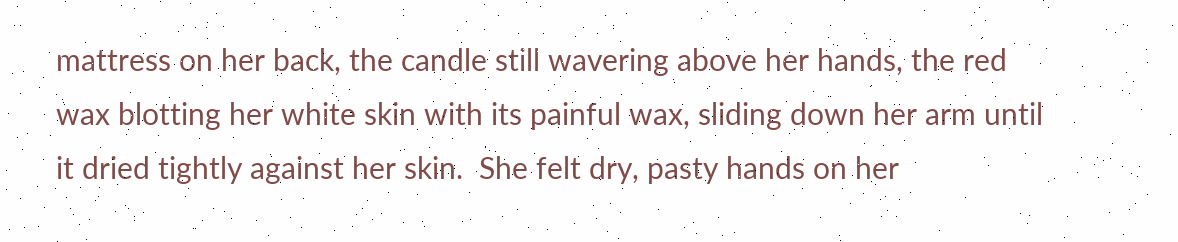mattress on her back, the candle still wavering above her hands, the red wax blotting her white skin with its painful wax, sliding down her arm until it dried tightly against her skin.  She felt dry, pasty hands on her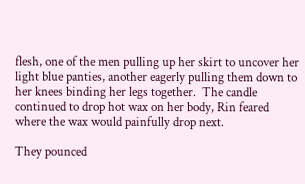flesh, one of the men pulling up her skirt to uncover her light blue panties, another eagerly pulling them down to her knees binding her legs together.  The candle continued to drop hot wax on her body, Rin feared where the wax would painfully drop next.

They pounced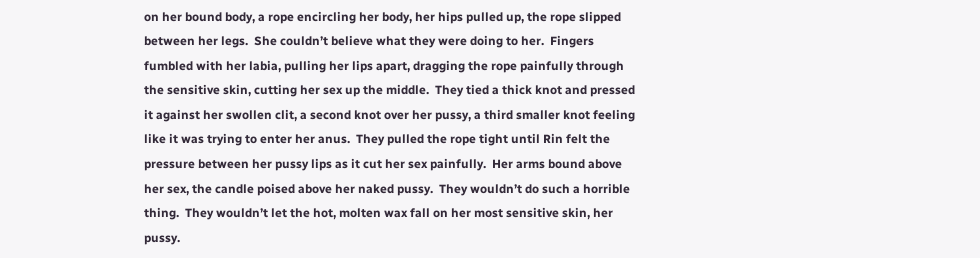on her bound body, a rope encircling her body, her hips pulled up, the rope slipped between her legs.  She couldn’t believe what they were doing to her.  Fingers fumbled with her labia, pulling her lips apart, dragging the rope painfully through the sensitive skin, cutting her sex up the middle.  They tied a thick knot and pressed it against her swollen clit, a second knot over her pussy, a third smaller knot feeling like it was trying to enter her anus.  They pulled the rope tight until Rin felt the pressure between her pussy lips as it cut her sex painfully.  Her arms bound above her sex, the candle poised above her naked pussy.  They wouldn’t do such a horrible thing.  They wouldn’t let the hot, molten wax fall on her most sensitive skin, her pussy.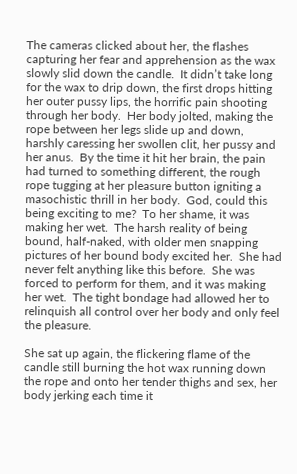The cameras clicked about her, the flashes capturing her fear and apprehension as the wax slowly slid down the candle.  It didn’t take long for the wax to drip down, the first drops hitting her outer pussy lips, the horrific pain shooting through her body.  Her body jolted, making the rope between her legs slide up and down, harshly caressing her swollen clit, her pussy and her anus.  By the time it hit her brain, the pain had turned to something different, the rough rope tugging at her pleasure button igniting a masochistic thrill in her body.  God, could this being exciting to me?  To her shame, it was making her wet.  The harsh reality of being bound, half-naked, with older men snapping pictures of her bound body excited her.  She had never felt anything like this before.  She was forced to perform for them, and it was making her wet.  The tight bondage had allowed her to relinquish all control over her body and only feel the pleasure.

She sat up again, the flickering flame of the candle still burning the hot wax running down the rope and onto her tender thighs and sex, her body jerking each time it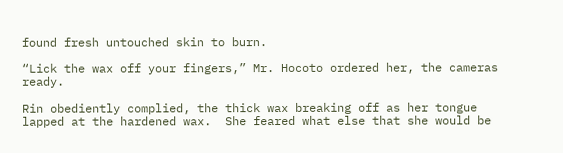found fresh untouched skin to burn.

“Lick the wax off your fingers,” Mr. Hocoto ordered her, the cameras ready.

Rin obediently complied, the thick wax breaking off as her tongue lapped at the hardened wax.  She feared what else that she would be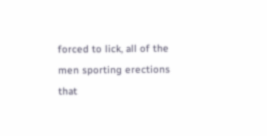forced to lick, all of the men sporting erections that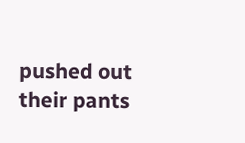pushed out their pants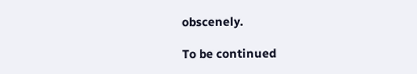obscenely.

To be continued